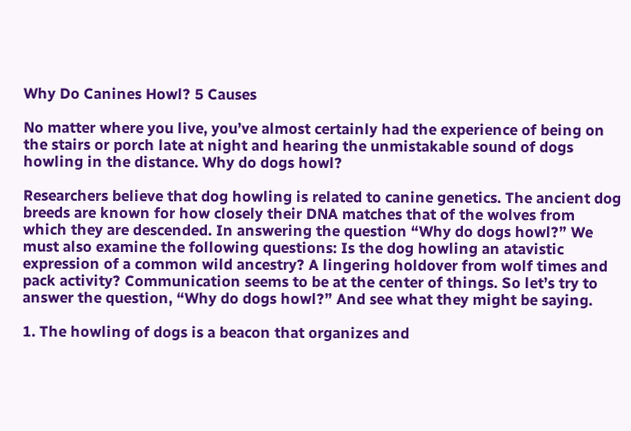Why Do Canines Howl? 5 Causes

No matter where you live, you’ve almost certainly had the experience of being on the stairs or porch late at night and hearing the unmistakable sound of dogs howling in the distance. Why do dogs howl?

Researchers believe that dog howling is related to canine genetics. The ancient dog breeds are known for how closely their DNA matches that of the wolves from which they are descended. In answering the question “Why do dogs howl?” We must also examine the following questions: Is the dog howling an atavistic expression of a common wild ancestry? A lingering holdover from wolf times and pack activity? Communication seems to be at the center of things. So let’s try to answer the question, “Why do dogs howl?” And see what they might be saying.

1. The howling of dogs is a beacon that organizes and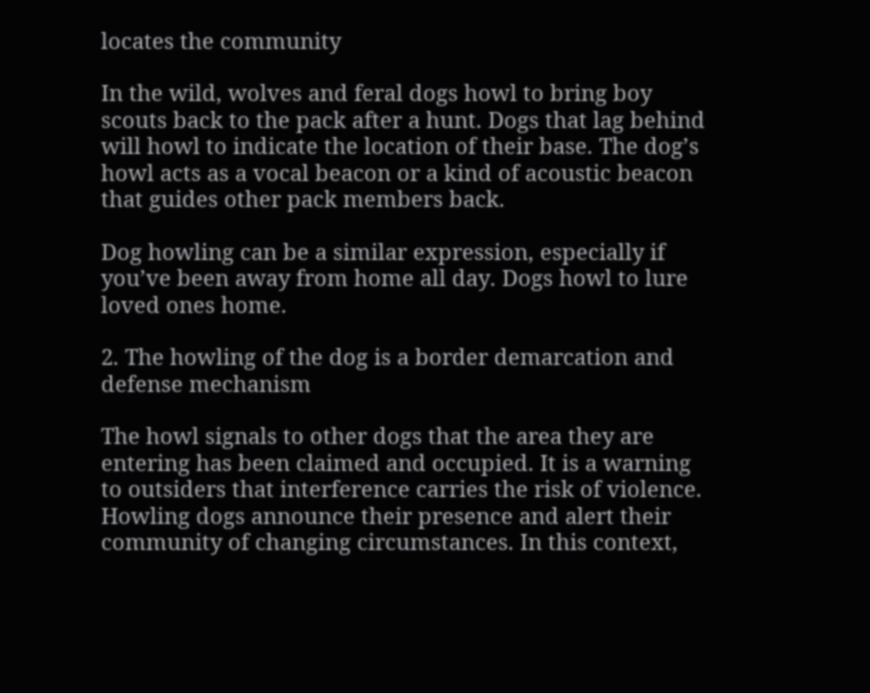locates the community

In the wild, wolves and feral dogs howl to bring boy scouts back to the pack after a hunt. Dogs that lag behind will howl to indicate the location of their base. The dog’s howl acts as a vocal beacon or a kind of acoustic beacon that guides other pack members back.

Dog howling can be a similar expression, especially if you’ve been away from home all day. Dogs howl to lure loved ones home.

2. The howling of the dog is a border demarcation and defense mechanism

The howl signals to other dogs that the area they are entering has been claimed and occupied. It is a warning to outsiders that interference carries the risk of violence. Howling dogs announce their presence and alert their community of changing circumstances. In this context,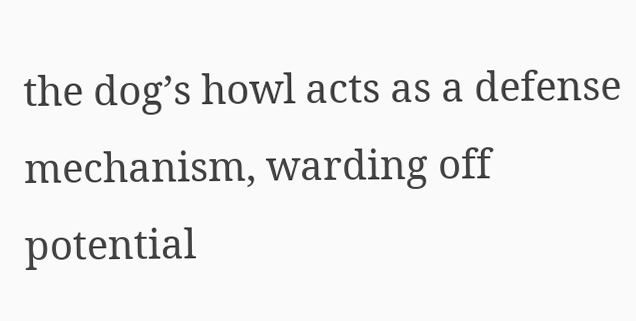the dog’s howl acts as a defense mechanism, warding off potential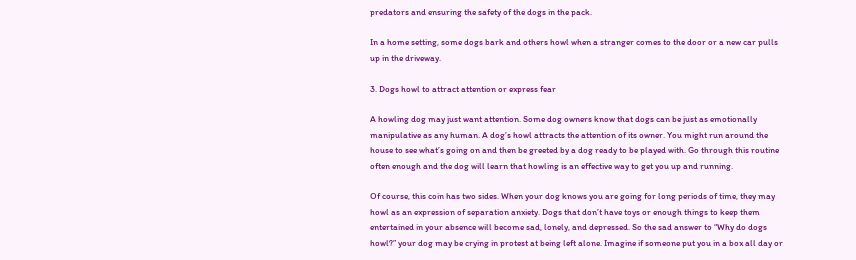predators and ensuring the safety of the dogs in the pack.

In a home setting, some dogs bark and others howl when a stranger comes to the door or a new car pulls up in the driveway.

3. Dogs howl to attract attention or express fear

A howling dog may just want attention. Some dog owners know that dogs can be just as emotionally manipulative as any human. A dog’s howl attracts the attention of its owner. You might run around the house to see what’s going on and then be greeted by a dog ready to be played with. Go through this routine often enough and the dog will learn that howling is an effective way to get you up and running.

Of course, this coin has two sides. When your dog knows you are going for long periods of time, they may howl as an expression of separation anxiety. Dogs that don’t have toys or enough things to keep them entertained in your absence will become sad, lonely, and depressed. So the sad answer to “Why do dogs howl?” your dog may be crying in protest at being left alone. Imagine if someone put you in a box all day or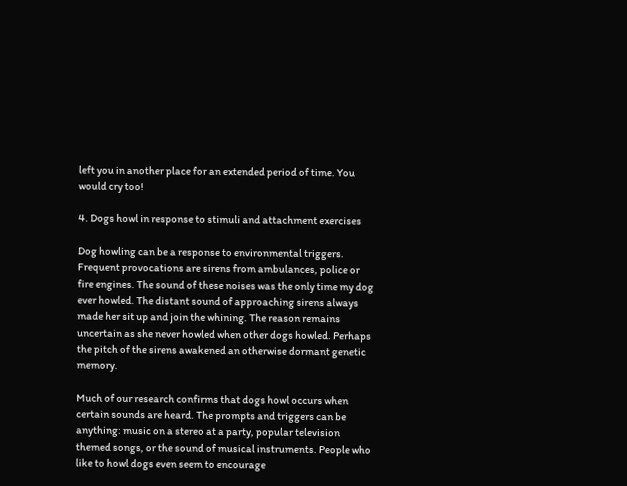left you in another place for an extended period of time. You would cry too!

4. Dogs howl in response to stimuli and attachment exercises

Dog howling can be a response to environmental triggers. Frequent provocations are sirens from ambulances, police or fire engines. The sound of these noises was the only time my dog ever howled. The distant sound of approaching sirens always made her sit up and join the whining. The reason remains uncertain as she never howled when other dogs howled. Perhaps the pitch of the sirens awakened an otherwise dormant genetic memory.

Much of our research confirms that dogs howl occurs when certain sounds are heard. The prompts and triggers can be anything: music on a stereo at a party, popular television themed songs, or the sound of musical instruments. People who like to howl dogs even seem to encourage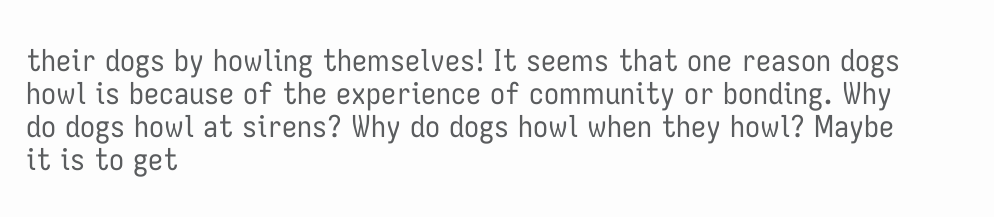their dogs by howling themselves! It seems that one reason dogs howl is because of the experience of community or bonding. Why do dogs howl at sirens? Why do dogs howl when they howl? Maybe it is to get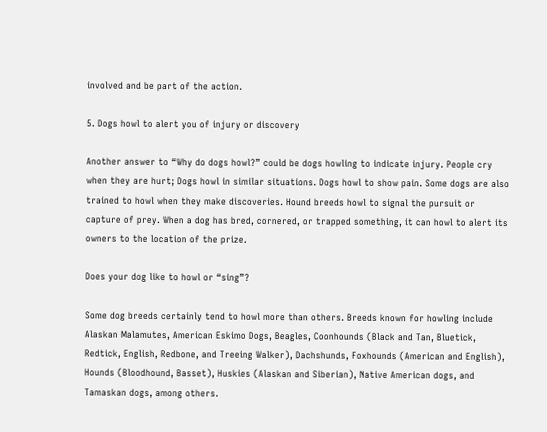involved and be part of the action.

5. Dogs howl to alert you of injury or discovery

Another answer to “Why do dogs howl?” could be dogs howling to indicate injury. People cry when they are hurt; Dogs howl in similar situations. Dogs howl to show pain. Some dogs are also trained to howl when they make discoveries. Hound breeds howl to signal the pursuit or capture of prey. When a dog has bred, cornered, or trapped something, it can howl to alert its owners to the location of the prize.

Does your dog like to howl or “sing”?

Some dog breeds certainly tend to howl more than others. Breeds known for howling include Alaskan Malamutes, American Eskimo Dogs, Beagles, Coonhounds (Black and Tan, Bluetick, Redtick, English, Redbone, and Treeing Walker), Dachshunds, Foxhounds (American and English), Hounds (Bloodhound, Basset), Huskies (Alaskan and Siberian), Native American dogs, and Tamaskan dogs, among others.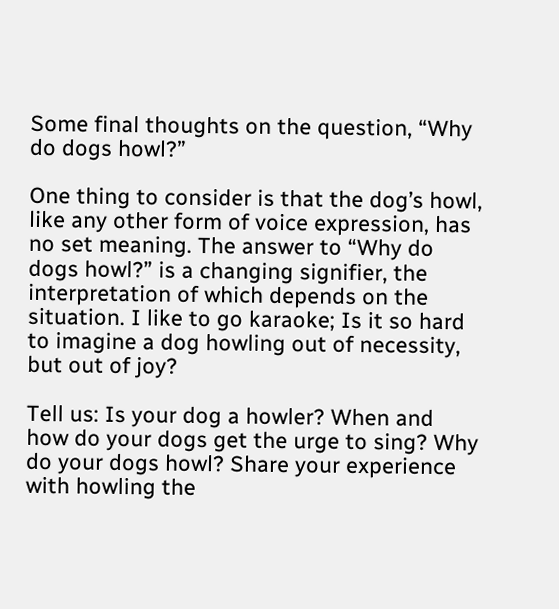Some final thoughts on the question, “Why do dogs howl?”

One thing to consider is that the dog’s howl, like any other form of voice expression, has no set meaning. The answer to “Why do dogs howl?” is a changing signifier, the interpretation of which depends on the situation. I like to go karaoke; Is it so hard to imagine a dog howling out of necessity, but out of joy?

Tell us: Is your dog a howler? When and how do your dogs get the urge to sing? Why do your dogs howl? Share your experience with howling the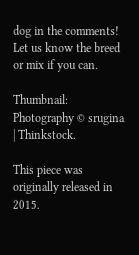dog in the comments! Let us know the breed or mix if you can.

Thumbnail: Photography © srugina | Thinkstock.

This piece was originally released in 2015.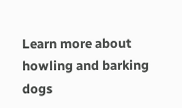Learn more about howling and barking dogs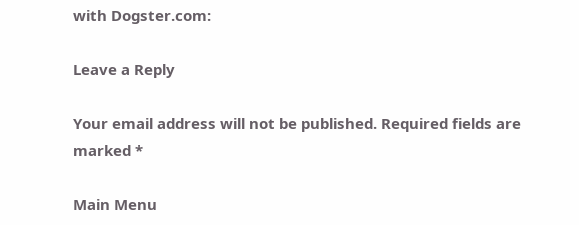with Dogster.com:

Leave a Reply

Your email address will not be published. Required fields are marked *

Main Menu